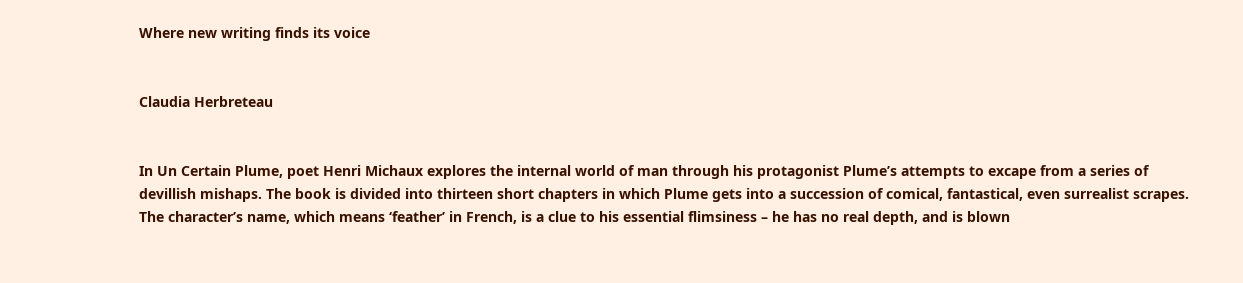Where new writing finds its voice


Claudia Herbreteau


In Un Certain Plume, poet Henri Michaux explores the internal world of man through his protagonist Plume’s attempts to excape from a series of devillish mishaps. The book is divided into thirteen short chapters in which Plume gets into a succession of comical, fantastical, even surrealist scrapes. The character’s name, which means ‘feather’ in French, is a clue to his essential flimsiness – he has no real depth, and is blown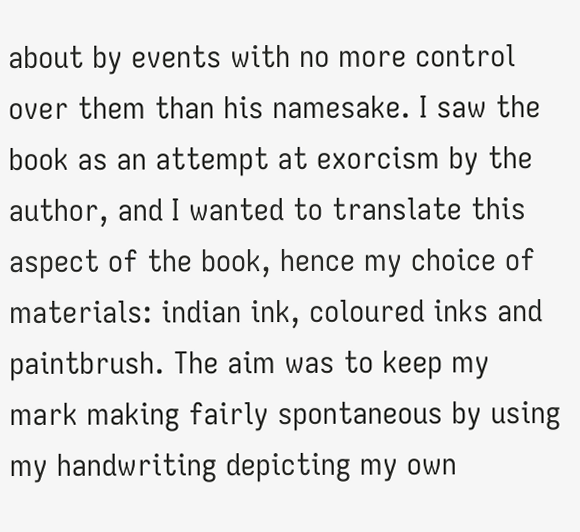about by events with no more control over them than his namesake. I saw the book as an attempt at exorcism by the author, and I wanted to translate this aspect of the book, hence my choice of materials: indian ink, coloured inks and paintbrush. The aim was to keep my mark making fairly spontaneous by using my handwriting depicting my own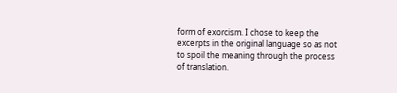form of exorcism. I chose to keep the excerpts in the original language so as not to spoil the meaning through the process of translation.